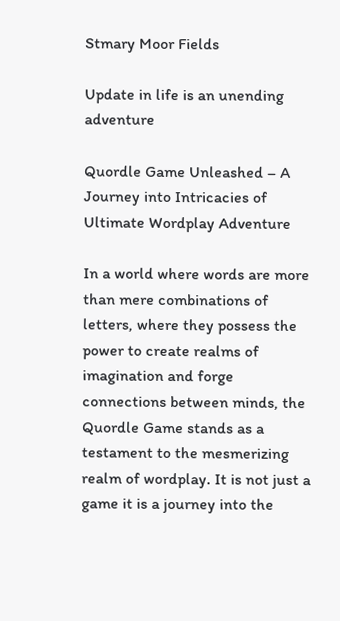Stmary Moor Fields

Update in life is an unending adventure

Quordle Game Unleashed – A Journey into Intricacies of Ultimate Wordplay Adventure

In a world where words are more than mere combinations of letters, where they possess the power to create realms of imagination and forge connections between minds, the Quordle Game stands as a testament to the mesmerizing realm of wordplay. It is not just a game it is a journey into the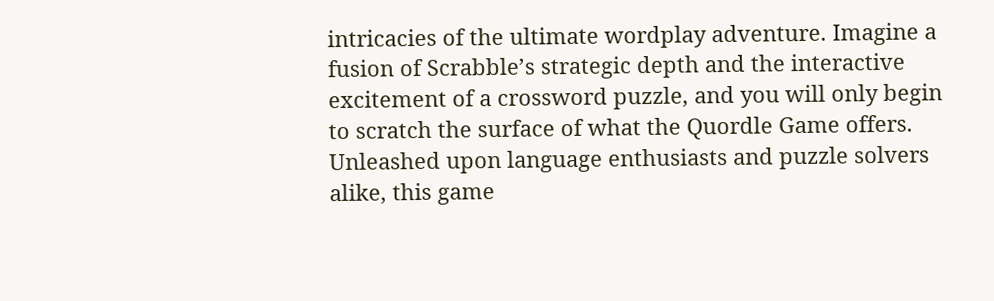intricacies of the ultimate wordplay adventure. Imagine a fusion of Scrabble’s strategic depth and the interactive excitement of a crossword puzzle, and you will only begin to scratch the surface of what the Quordle Game offers. Unleashed upon language enthusiasts and puzzle solvers alike, this game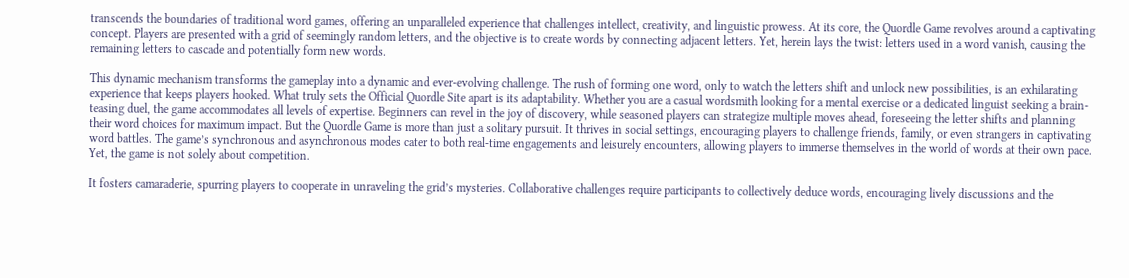transcends the boundaries of traditional word games, offering an unparalleled experience that challenges intellect, creativity, and linguistic prowess. At its core, the Quordle Game revolves around a captivating concept. Players are presented with a grid of seemingly random letters, and the objective is to create words by connecting adjacent letters. Yet, herein lays the twist: letters used in a word vanish, causing the remaining letters to cascade and potentially form new words.

This dynamic mechanism transforms the gameplay into a dynamic and ever-evolving challenge. The rush of forming one word, only to watch the letters shift and unlock new possibilities, is an exhilarating experience that keeps players hooked. What truly sets the Official Quordle Site apart is its adaptability. Whether you are a casual wordsmith looking for a mental exercise or a dedicated linguist seeking a brain-teasing duel, the game accommodates all levels of expertise. Beginners can revel in the joy of discovery, while seasoned players can strategize multiple moves ahead, foreseeing the letter shifts and planning their word choices for maximum impact. But the Quordle Game is more than just a solitary pursuit. It thrives in social settings, encouraging players to challenge friends, family, or even strangers in captivating word battles. The game’s synchronous and asynchronous modes cater to both real-time engagements and leisurely encounters, allowing players to immerse themselves in the world of words at their own pace. Yet, the game is not solely about competition.

It fosters camaraderie, spurring players to cooperate in unraveling the grid’s mysteries. Collaborative challenges require participants to collectively deduce words, encouraging lively discussions and the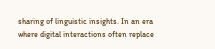sharing of linguistic insights. In an era where digital interactions often replace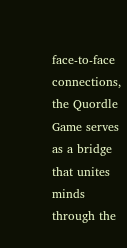face-to-face connections, the Quordle Game serves as a bridge that unites minds through the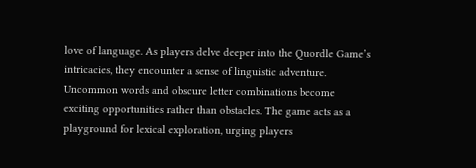love of language. As players delve deeper into the Quordle Game’s intricacies, they encounter a sense of linguistic adventure. Uncommon words and obscure letter combinations become exciting opportunities rather than obstacles. The game acts as a playground for lexical exploration, urging players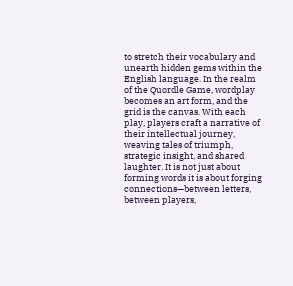to stretch their vocabulary and unearth hidden gems within the English language. In the realm of the Quordle Game, wordplay becomes an art form, and the grid is the canvas. With each play, players craft a narrative of their intellectual journey, weaving tales of triumph, strategic insight, and shared laughter. It is not just about forming words it is about forging connections—between letters, between players,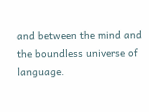and between the mind and the boundless universe of language.